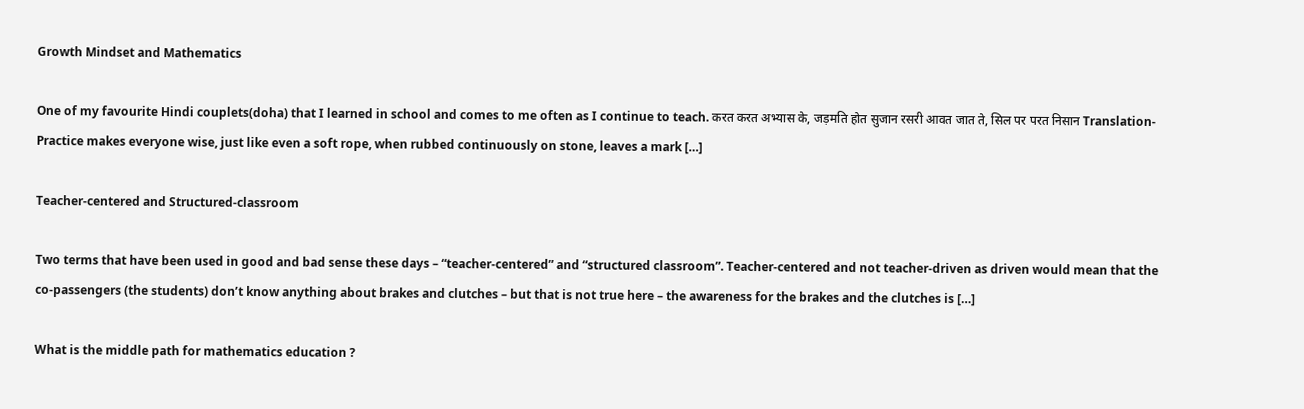Growth Mindset and Mathematics

One of my favourite Hindi couplets(doha) that I learned in school and comes to me often as I continue to teach. करत करत अभ्यास के, जड़मति होत सुजान रसरी आवत जात ते, सिल पर परत निसान Translation- Practice makes everyone wise, just like even a soft rope, when rubbed continuously on stone, leaves a mark […]

Teacher-centered and Structured-classroom

Two terms that have been used in good and bad sense these days – “teacher-centered” and “structured classroom”. Teacher-centered and not teacher-driven as driven would mean that the co-passengers (the students) don’t know anything about brakes and clutches – but that is not true here – the awareness for the brakes and the clutches is […]

What is the middle path for mathematics education ?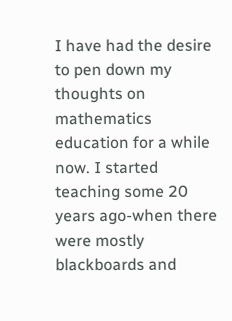I have had the desire to pen down my thoughts on mathematics education for a while now. I started teaching some 20 years ago-when there were mostly blackboards and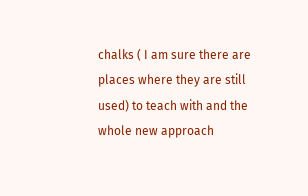chalks ( I am sure there are places where they are still used) to teach with and the whole new approach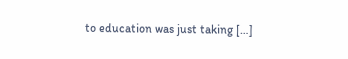to education was just taking […]